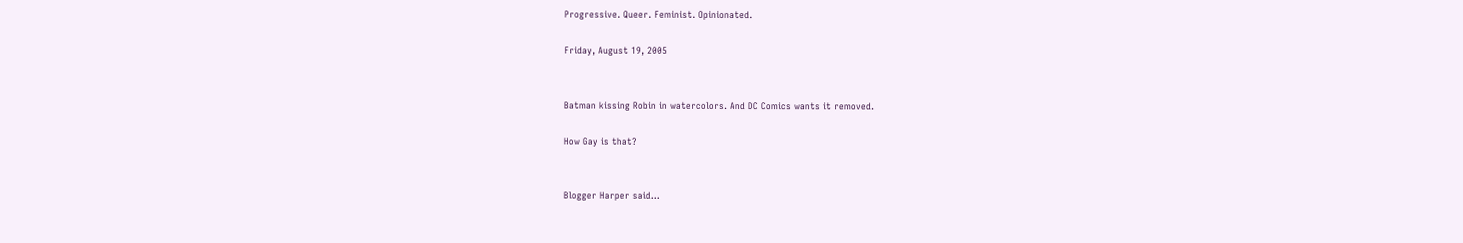Progressive. Queer. Feminist. Opinionated.

Friday, August 19, 2005


Batman kissing Robin in watercolors. And DC Comics wants it removed.

How Gay is that?


Blogger Harper said...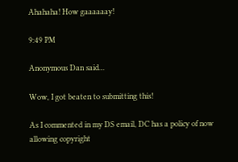Ahahaha! How gaaaaaay!

9:49 PM

Anonymous Dan said...

Wow, I got beaten to submitting this!

As I commented in my DS email, DC has a policy of now allowing copyright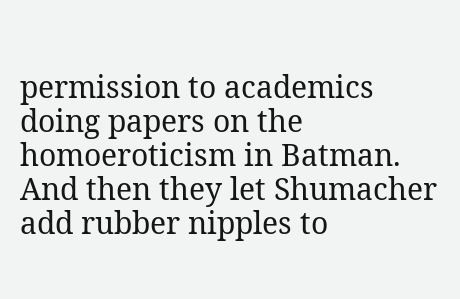permission to academics doing papers on the homoeroticism in Batman. And then they let Shumacher add rubber nipples to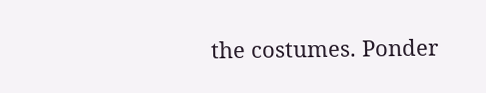the costumes. Ponder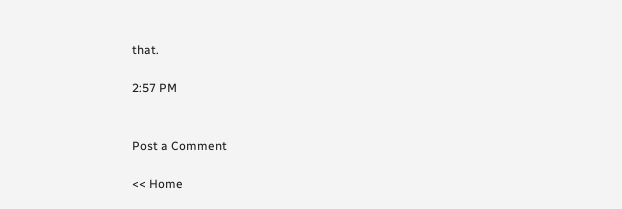that.

2:57 PM


Post a Comment

<< Home